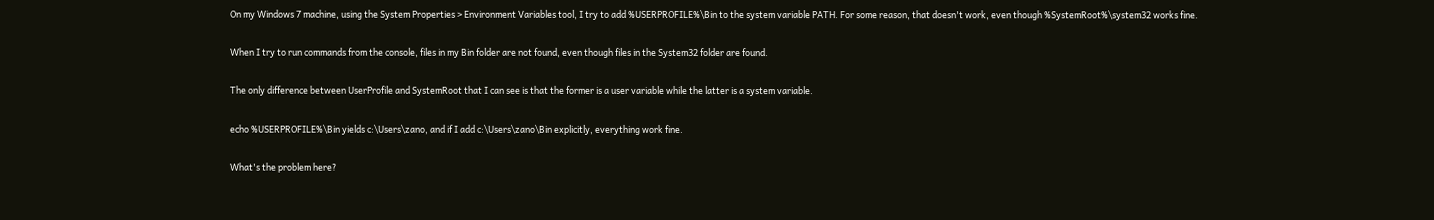On my Windows 7 machine, using the System Properties > Environment Variables tool, I try to add %USERPROFILE%\Bin to the system variable PATH. For some reason, that doesn't work, even though %SystemRoot%\system32 works fine.

When I try to run commands from the console, files in my Bin folder are not found, even though files in the System32 folder are found.

The only difference between UserProfile and SystemRoot that I can see is that the former is a user variable while the latter is a system variable.

echo %USERPROFILE%\Bin yields c:\Users\zano, and if I add c:\Users\zano\Bin explicitly, everything work fine.

What's the problem here?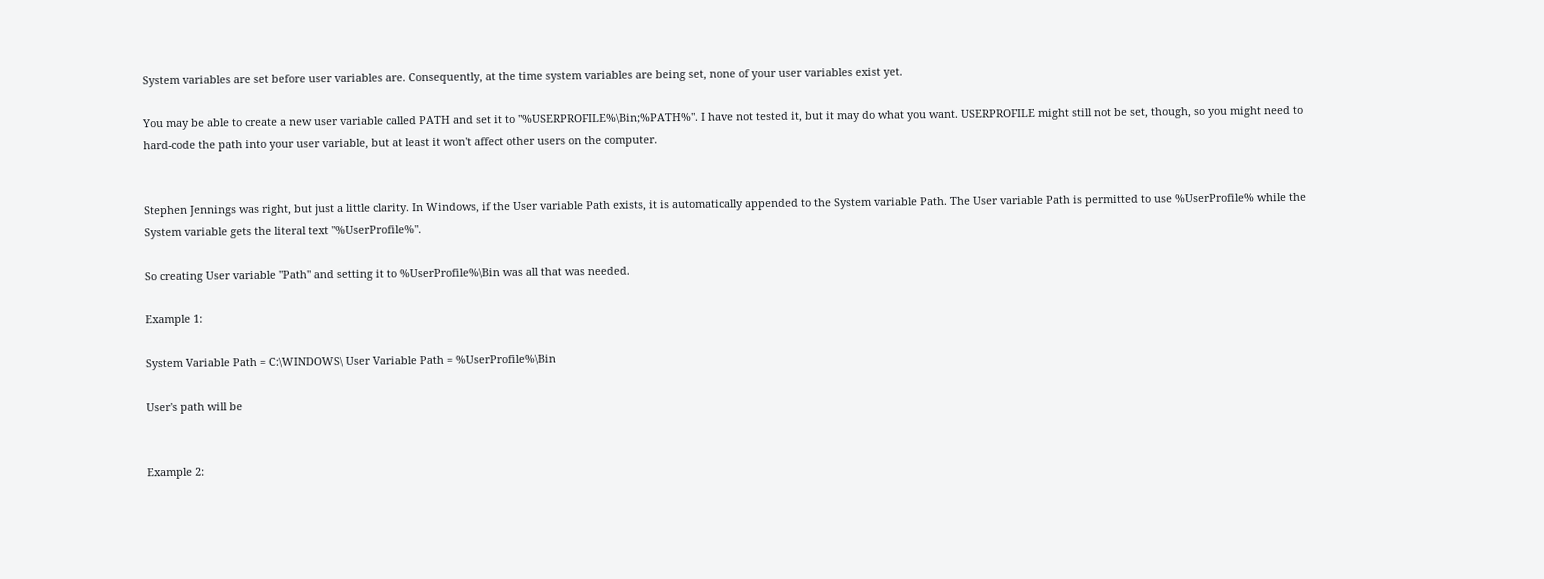System variables are set before user variables are. Consequently, at the time system variables are being set, none of your user variables exist yet.

You may be able to create a new user variable called PATH and set it to "%USERPROFILE%\Bin;%PATH%". I have not tested it, but it may do what you want. USERPROFILE might still not be set, though, so you might need to hard-code the path into your user variable, but at least it won't affect other users on the computer.


Stephen Jennings was right, but just a little clarity. In Windows, if the User variable Path exists, it is automatically appended to the System variable Path. The User variable Path is permitted to use %UserProfile% while the System variable gets the literal text "%UserProfile%".

So creating User variable "Path" and setting it to %UserProfile%\Bin was all that was needed.

Example 1:

System Variable Path = C:\WINDOWS\ User Variable Path = %UserProfile%\Bin

User's path will be


Example 2: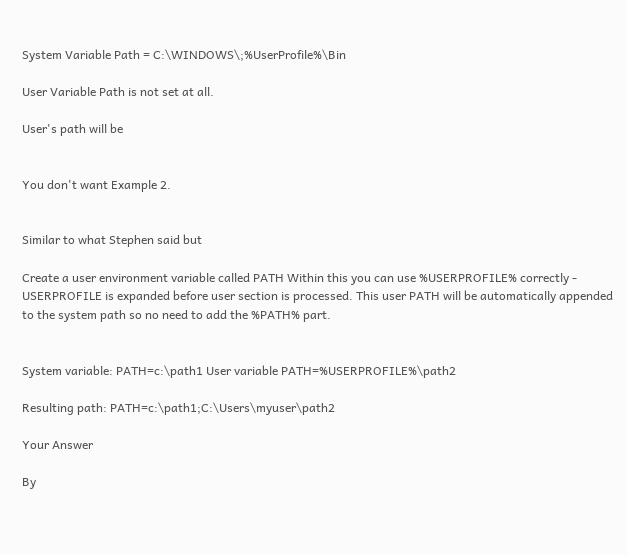System Variable Path = C:\WINDOWS\;%UserProfile%\Bin

User Variable Path is not set at all.

User's path will be


You don't want Example 2.


Similar to what Stephen said but

Create a user environment variable called PATH Within this you can use %USERPROFILE% correctly - USERPROFILE is expanded before user section is processed. This user PATH will be automatically appended to the system path so no need to add the %PATH% part.


System variable: PATH=c:\path1 User variable PATH=%USERPROFILE%\path2

Resulting path: PATH=c:\path1;C:\Users\myuser\path2

Your Answer

By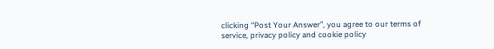clicking “Post Your Answer”, you agree to our terms of service, privacy policy and cookie policy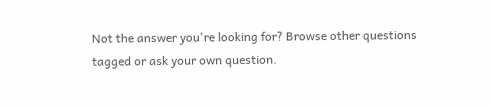Not the answer you're looking for? Browse other questions tagged or ask your own question.